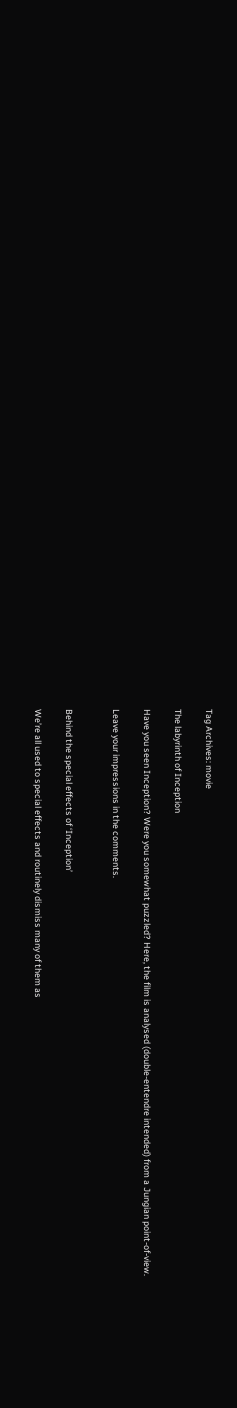Tag Archives: movie

The labyrinth of Inception

Have you seen Inception? Were you somewhat puzzled? Here, the film is analysed (double-entendre intended) from a Jungian point-of-view.

Leave your impressions in the comments.


Behind the special effects of ‘Inception’

We’re all used to special effects and routinely dismiss many of them as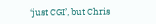‘just CGI’, but Chris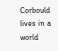Corbould lives in a world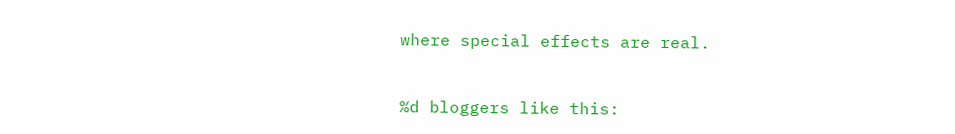where special effects are real.


%d bloggers like this: